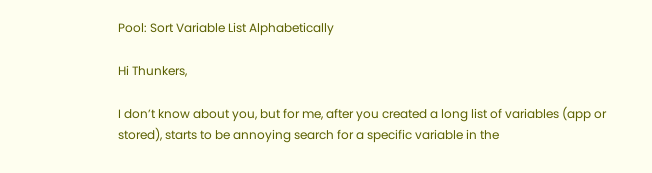Pool: Sort Variable List Alphabetically

Hi Thunkers,

I don’t know about you, but for me, after you created a long list of variables (app or stored), starts to be annoying search for a specific variable in the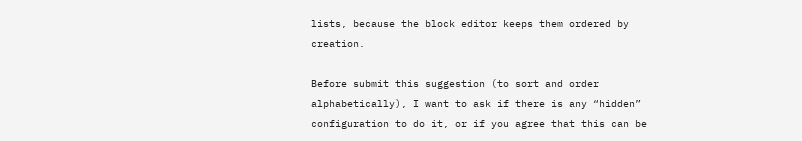lists, because the block editor keeps them ordered by creation.

Before submit this suggestion (to sort and order alphabetically), I want to ask if there is any “hidden” configuration to do it, or if you agree that this can be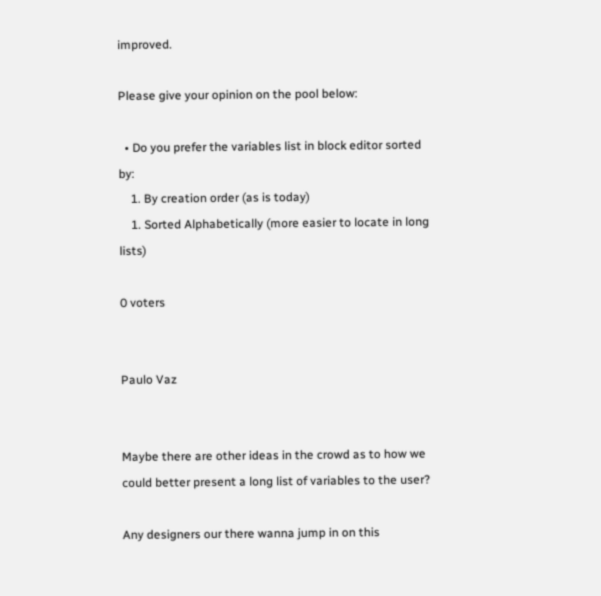improved.

Please give your opinion on the pool below:

  • Do you prefer the variables list in block editor sorted by:
    1. By creation order (as is today)
    1. Sorted Alphabetically (more easier to locate in long lists)

0 voters


Paulo Vaz


Maybe there are other ideas in the crowd as to how we could better present a long list of variables to the user?

Any designers our there wanna jump in on this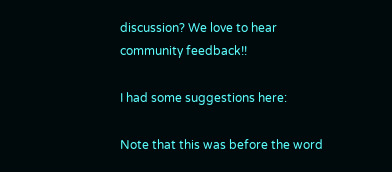discussion? We love to hear community feedback!!

I had some suggestions here:

Note that this was before the word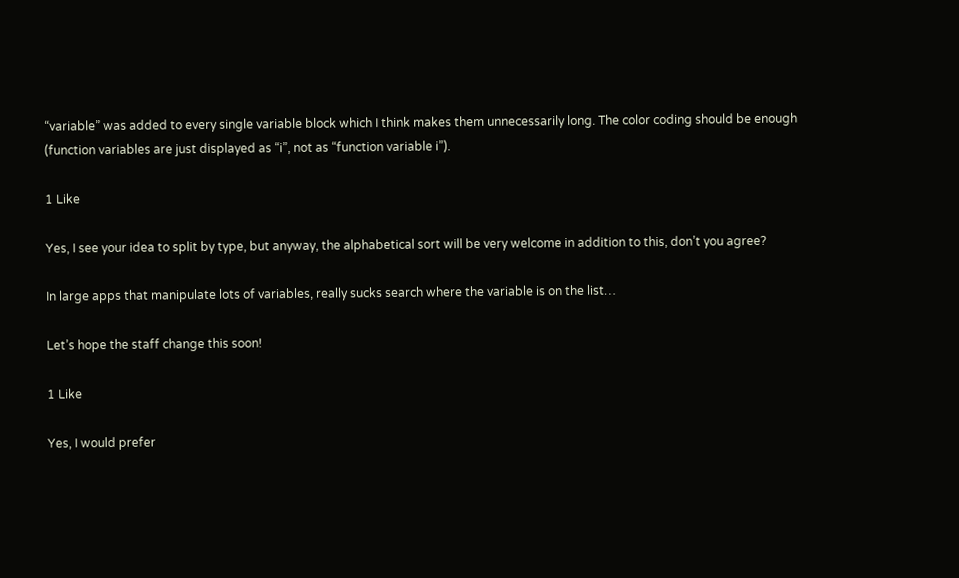“variable” was added to every single variable block which I think makes them unnecessarily long. The color coding should be enough (function variables are just displayed as “i”, not as “function variable i”).

1 Like

Yes, I see your idea to split by type, but anyway, the alphabetical sort will be very welcome in addition to this, don’t you agree?

In large apps that manipulate lots of variables, really sucks search where the variable is on the list…

Let’s hope the staff change this soon!

1 Like

Yes, I would prefer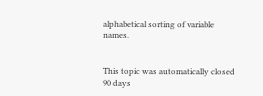alphabetical sorting of variable names.


This topic was automatically closed 90 days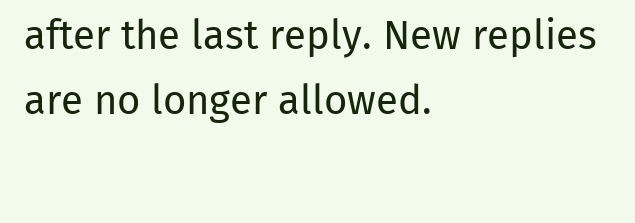after the last reply. New replies are no longer allowed.